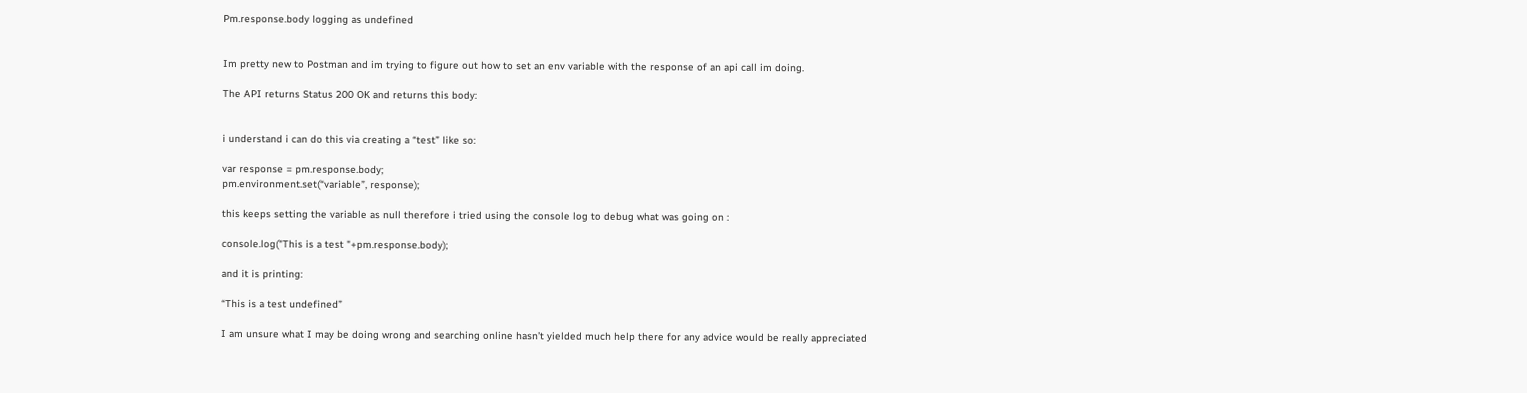Pm.response.body logging as undefined


Im pretty new to Postman and im trying to figure out how to set an env variable with the response of an api call im doing.

The API returns Status 200 OK and returns this body:


i understand i can do this via creating a “test” like so:

var response = pm.response.body;
pm.environment.set(“variable”, response);

this keeps setting the variable as null therefore i tried using the console log to debug what was going on :

console.log("This is a test "+pm.response.body);

and it is printing:

“This is a test undefined”

I am unsure what I may be doing wrong and searching online hasn’t yielded much help there for any advice would be really appreciated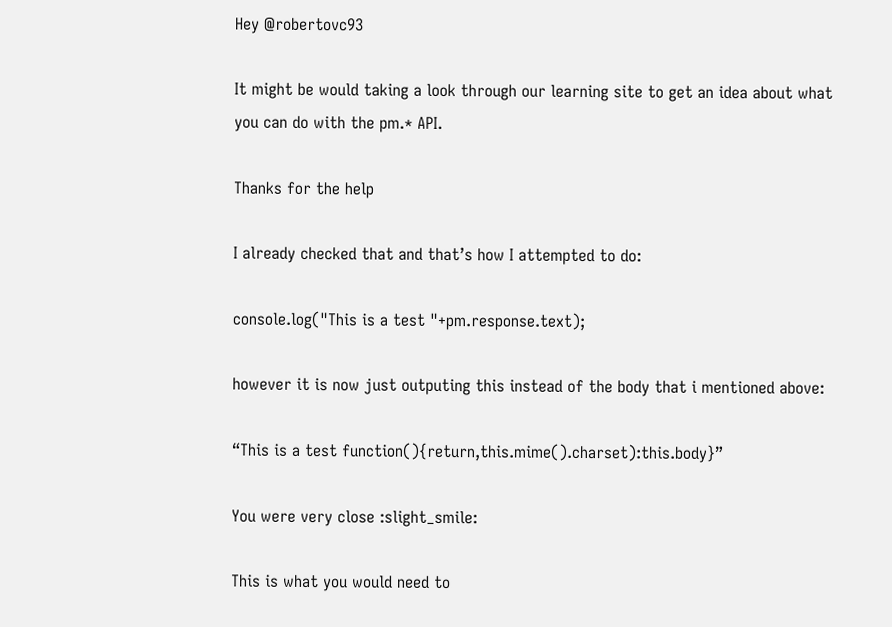Hey @robertovc93

It might be would taking a look through our learning site to get an idea about what you can do with the pm.* API.

Thanks for the help

I already checked that and that’s how I attempted to do:

console.log("This is a test "+pm.response.text);

however it is now just outputing this instead of the body that i mentioned above:

“This is a test function(){return,this.mime().charset):this.body}”

You were very close :slight_smile:

This is what you would need to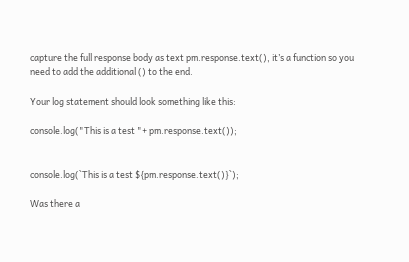capture the full response body as text pm.response.text(), it’s a function so you need to add the additional () to the end.

Your log statement should look something like this:

console.log("This is a test "+ pm.response.text());


console.log(`This is a test ${pm.response.text()}`);

Was there a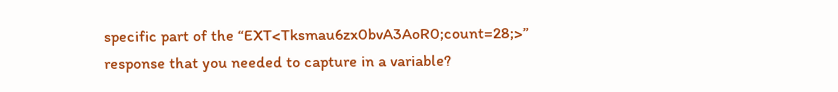specific part of the “EXT<Tksmau6zx0bvA3AoR0;count=28;>” response that you needed to capture in a variable?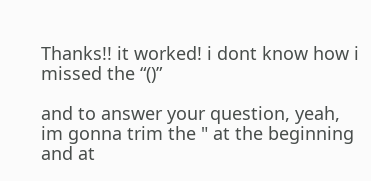Thanks!! it worked! i dont know how i missed the “()”

and to answer your question, yeah, im gonna trim the " at the beginning and at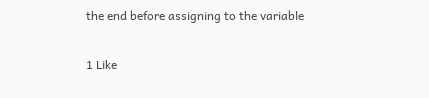the end before assigning to the variable

1 Like